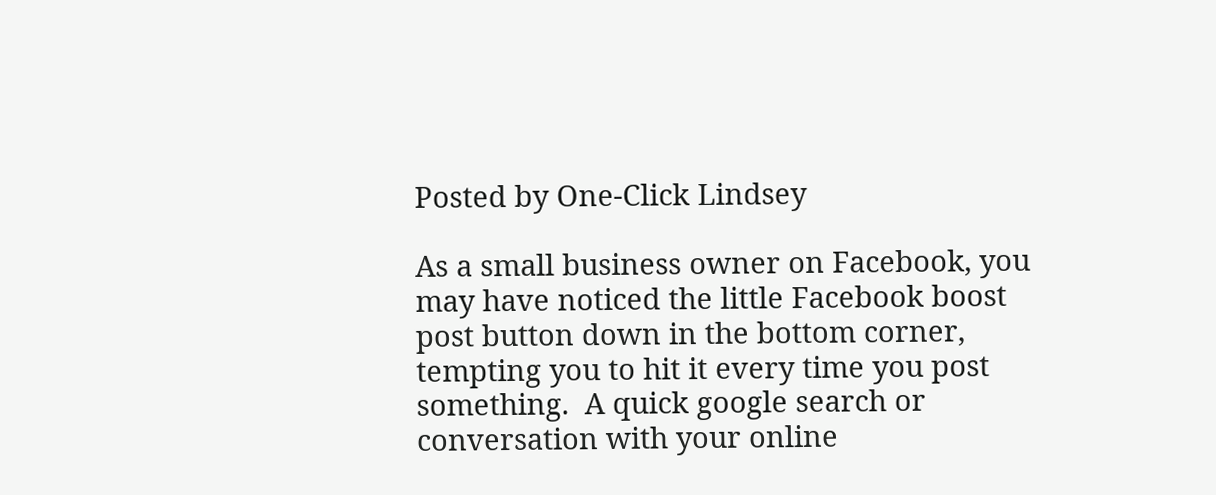Posted by One-Click Lindsey

As a small business owner on Facebook, you may have noticed the little Facebook boost post button down in the bottom corner, tempting you to hit it every time you post something.  A quick google search or conversation with your online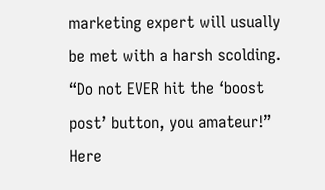marketing expert will usually be met with a harsh scolding.  “Do not EVER hit the ‘boost post’ button, you amateur!” Here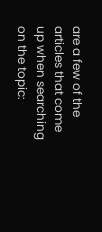are a few of the articles that come up when searching on the topic: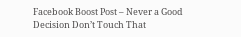Facebook Boost Post – Never a Good Decision Don’t Touch That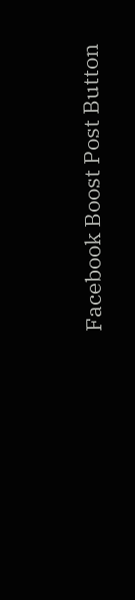Facebook Boost Post Button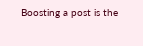Boosting a post is the